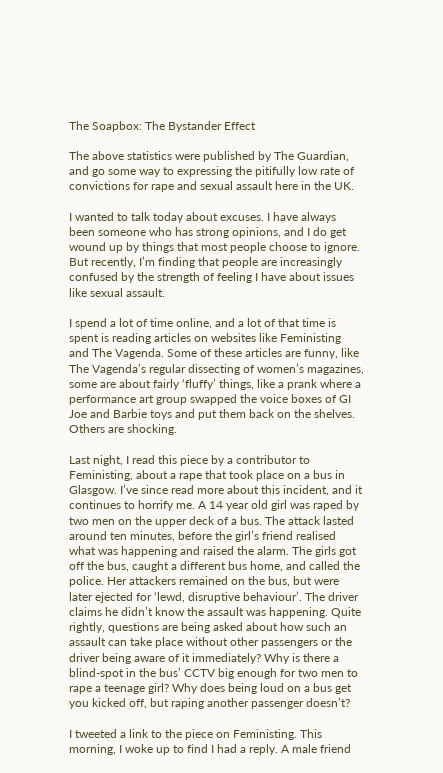The Soapbox: The Bystander Effect

The above statistics were published by The Guardian, and go some way to expressing the pitifully low rate of convictions for rape and sexual assault here in the UK.

I wanted to talk today about excuses. I have always been someone who has strong opinions, and I do get wound up by things that most people choose to ignore. But recently, I’m finding that people are increasingly confused by the strength of feeling I have about issues like sexual assault.

I spend a lot of time online, and a lot of that time is spent is reading articles on websites like Feministing  and The Vagenda. Some of these articles are funny, like The Vagenda’s regular dissecting of women’s magazines, some are about fairly ‘fluffy’ things, like a prank where a performance art group swapped the voice boxes of GI Joe and Barbie toys and put them back on the shelves. Others are shocking.

Last night, I read this piece by a contributor to Feministing, about a rape that took place on a bus in Glasgow. I’ve since read more about this incident, and it continues to horrify me. A 14 year old girl was raped by two men on the upper deck of a bus. The attack lasted around ten minutes, before the girl’s friend realised what was happening and raised the alarm. The girls got off the bus, caught a different bus home, and called the police. Her attackers remained on the bus, but were later ejected for ‘lewd, disruptive behaviour’. The driver claims he didn’t know the assault was happening. Quite rightly, questions are being asked about how such an assault can take place without other passengers or the driver being aware of it immediately? Why is there a blind-spot in the bus’ CCTV big enough for two men to rape a teenage girl? Why does being loud on a bus get you kicked off, but raping another passenger doesn’t?

I tweeted a link to the piece on Feministing. This morning, I woke up to find I had a reply. A male friend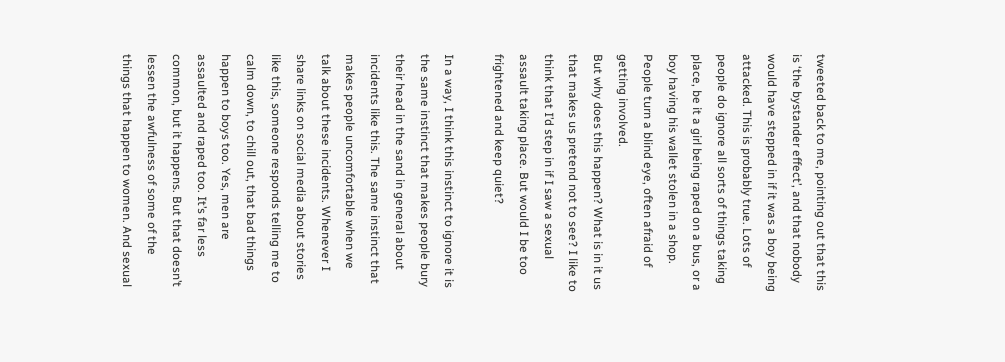tweeted back to me, pointing out that this is ‘the bystander effect’, and that nobody would have stepped in if it was a boy being attacked. This is probably true. Lots of people do ignore all sorts of things taking place, be it a girl being raped on a bus, or a boy having his wallet stolen in a shop. People turn a blind eye, often afraid of getting involved.
But why does this happen? What is in it us that makes us pretend not to see? I like to think that I’d step in if I saw a sexual assault taking place. But would I be too frightened and keep quiet?

In a way, I think this instinct to ignore it is the same instinct that makes people bury their head in the sand in general about incidents like this. The same instinct that makes people uncomfortable when we talk about these incidents. Whenever I share links on social media about stories like this, someone responds telling me to calm down, to chill out, that bad things happen to boys too. Yes, men are assaulted and raped too. It’s far less common, but it happens. But that doesn’t lessen the awfulness of some of the things that happen to women. And sexual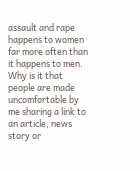assault and rape happens to women far more often than it happens to men. Why is it that people are made uncomfortable by me sharing a link to an article, news story or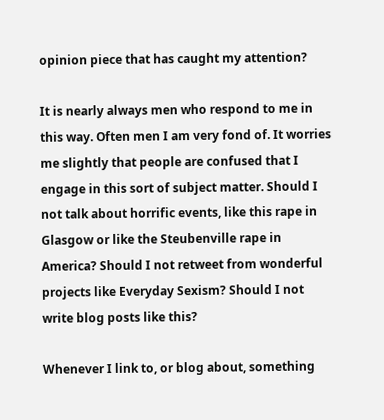opinion piece that has caught my attention?

It is nearly always men who respond to me in this way. Often men I am very fond of. It worries me slightly that people are confused that I engage in this sort of subject matter. Should I not talk about horrific events, like this rape in Glasgow or like the Steubenville rape in America? Should I not retweet from wonderful projects like Everyday Sexism? Should I not write blog posts like this?

Whenever I link to, or blog about, something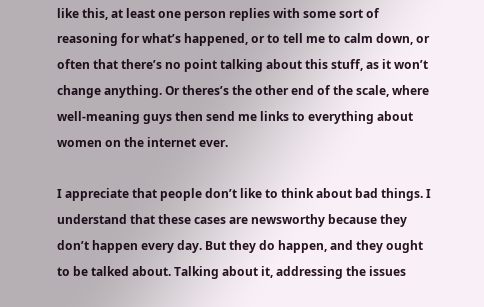like this, at least one person replies with some sort of reasoning for what’s happened, or to tell me to calm down, or often that there’s no point talking about this stuff, as it won’t change anything. Or theres’s the other end of the scale, where well-meaning guys then send me links to everything about women on the internet ever.

I appreciate that people don’t like to think about bad things. I understand that these cases are newsworthy because they don’t happen every day. But they do happen, and they ought to be talked about. Talking about it, addressing the issues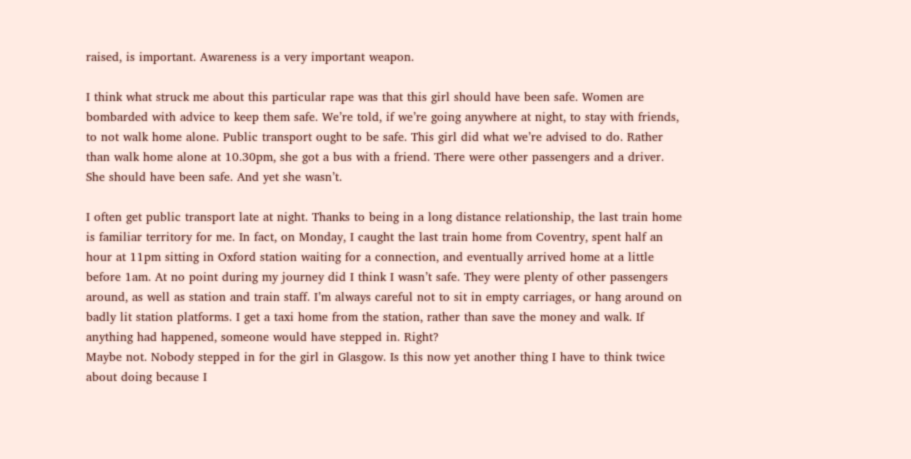raised, is important. Awareness is a very important weapon.

I think what struck me about this particular rape was that this girl should have been safe. Women are bombarded with advice to keep them safe. We’re told, if we’re going anywhere at night, to stay with friends, to not walk home alone. Public transport ought to be safe. This girl did what we’re advised to do. Rather than walk home alone at 10.30pm, she got a bus with a friend. There were other passengers and a driver. She should have been safe. And yet she wasn’t.

I often get public transport late at night. Thanks to being in a long distance relationship, the last train home is familiar territory for me. In fact, on Monday, I caught the last train home from Coventry, spent half an hour at 11pm sitting in Oxford station waiting for a connection, and eventually arrived home at a little before 1am. At no point during my journey did I think I wasn’t safe. They were plenty of other passengers around, as well as station and train staff. I’m always careful not to sit in empty carriages, or hang around on badly lit station platforms. I get a taxi home from the station, rather than save the money and walk. If anything had happened, someone would have stepped in. Right?
Maybe not. Nobody stepped in for the girl in Glasgow. Is this now yet another thing I have to think twice about doing because I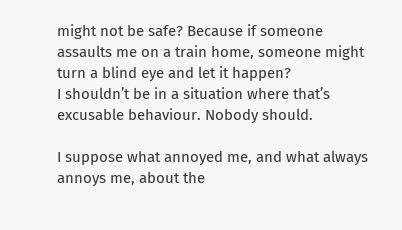might not be safe? Because if someone assaults me on a train home, someone might turn a blind eye and let it happen?
I shouldn’t be in a situation where that’s excusable behaviour. Nobody should.

I suppose what annoyed me, and what always annoys me, about the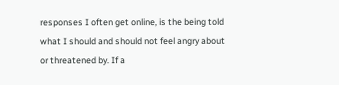responses I often get online, is the being told what I should and should not feel angry about or threatened by. If a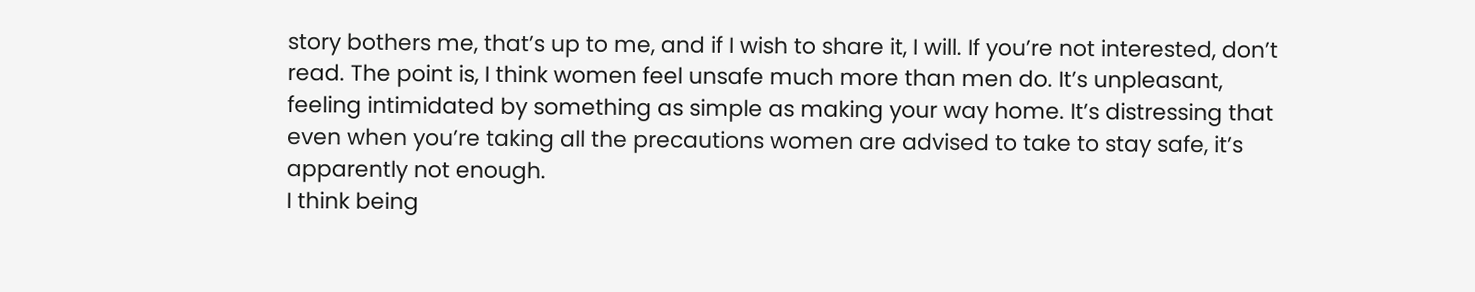story bothers me, that’s up to me, and if I wish to share it, I will. If you’re not interested, don’t read. The point is, I think women feel unsafe much more than men do. It’s unpleasant, feeling intimidated by something as simple as making your way home. It’s distressing that even when you’re taking all the precautions women are advised to take to stay safe, it’s apparently not enough.
I think being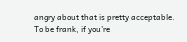angry about that is pretty acceptable. To be frank, if you’re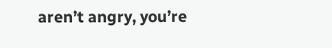aren’t angry, you’re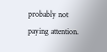probably not paying attention.